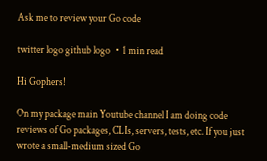Ask me to review your Go code

twitter logo github logo ・1 min read

Hi Gophers!

On my package main Youtube channel I am doing code reviews of Go packages, CLIs, servers, tests, etc. If you just wrote a small-medium sized Go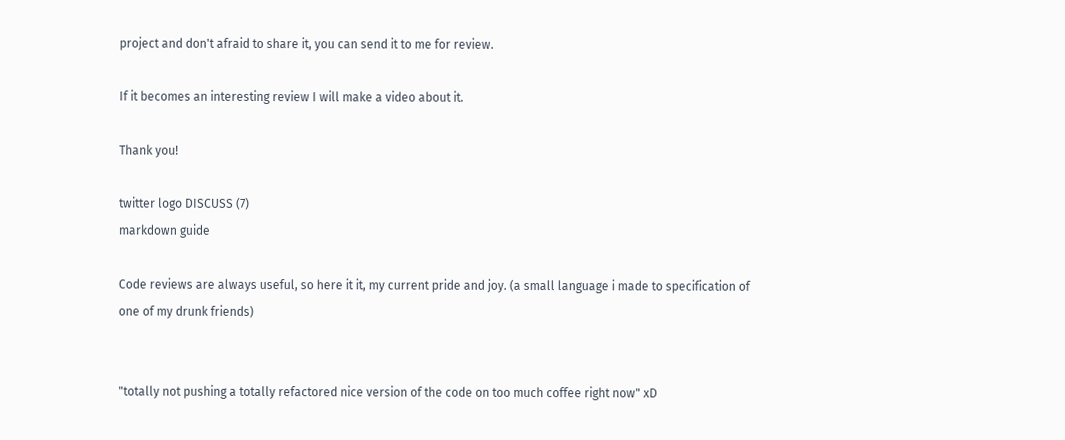project and don't afraid to share it, you can send it to me for review.

If it becomes an interesting review I will make a video about it.

Thank you!

twitter logo DISCUSS (7)
markdown guide

Code reviews are always useful, so here it it, my current pride and joy. (a small language i made to specification of one of my drunk friends)


"totally not pushing a totally refactored nice version of the code on too much coffee right now" xD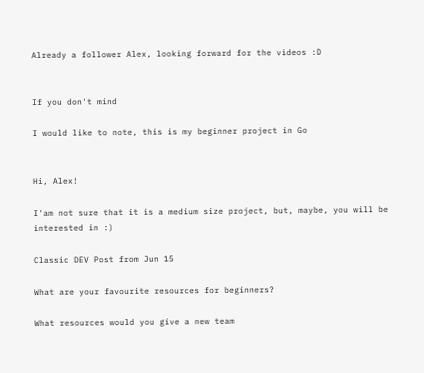Already a follower Alex, looking forward for the videos :D


If you don't mind

I would like to note, this is my beginner project in Go


Hi, Alex!

I'am not sure that it is a medium size project, but, maybe, you will be interested in :)

Classic DEV Post from Jun 15

What are your favourite resources for beginners?

What resources would you give a new team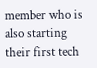member who is also starting their first tech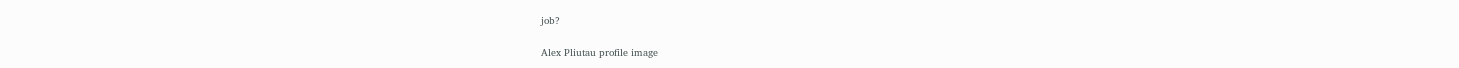job?

Alex Pliutau profile image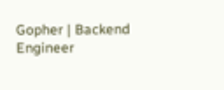Gopher | Backend Engineer